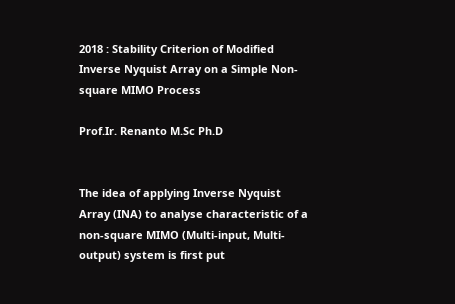2018 : Stability Criterion of Modified Inverse Nyquist Array on a Simple Non-square MIMO Process

Prof.Ir. Renanto M.Sc Ph.D


The idea of applying Inverse Nyquist Array (INA) to analyse characteristic of a non-square MIMO (Multi-input, Multi-output) system is first put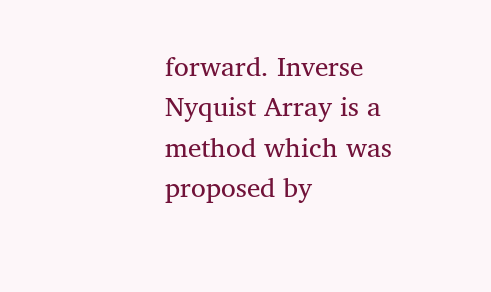forward. Inverse Nyquist Array is a method which was proposed by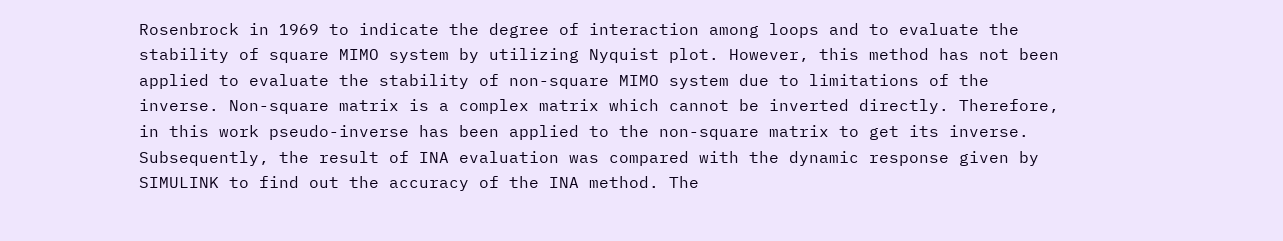Rosenbrock in 1969 to indicate the degree of interaction among loops and to evaluate the stability of square MIMO system by utilizing Nyquist plot. However, this method has not been applied to evaluate the stability of non-square MIMO system due to limitations of the inverse. Non-square matrix is a complex matrix which cannot be inverted directly. Therefore, in this work pseudo-inverse has been applied to the non-square matrix to get its inverse. Subsequently, the result of INA evaluation was compared with the dynamic response given by SIMULINK to find out the accuracy of the INA method. The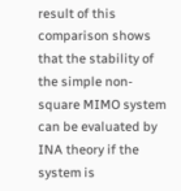result of this comparison shows that the stability of the simple non-square MIMO system can be evaluated by INA theory if the system is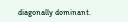diagonally dominant.